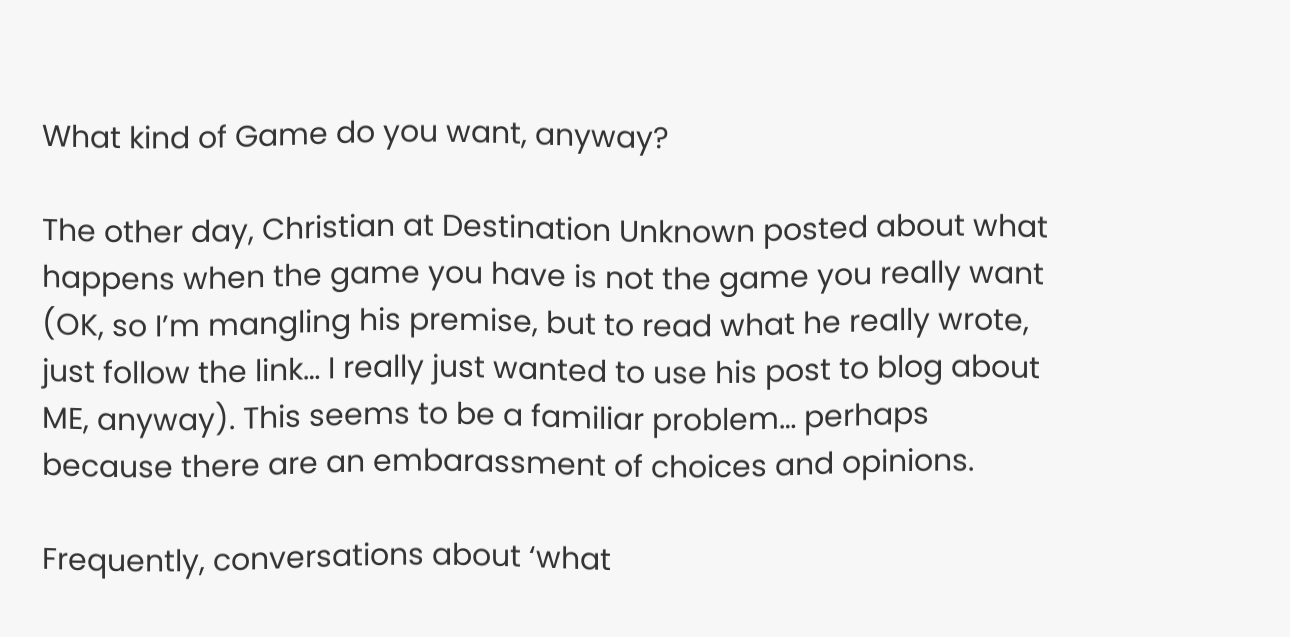What kind of Game do you want, anyway?

The other day, Christian at Destination Unknown posted about what happens when the game you have is not the game you really want (OK, so I’m mangling his premise, but to read what he really wrote, just follow the link… I really just wanted to use his post to blog about ME, anyway). This seems to be a familiar problem… perhaps because there are an embarassment of choices and opinions.

Frequently, conversations about ‘what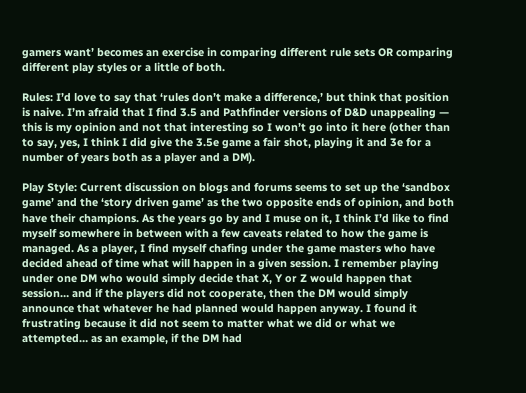gamers want’ becomes an exercise in comparing different rule sets OR comparing different play styles or a little of both.

Rules: I’d love to say that ‘rules don’t make a difference,’ but think that position is naive. I’m afraid that I find 3.5 and Pathfinder versions of D&D unappealing — this is my opinion and not that interesting so I won’t go into it here (other than to say, yes, I think I did give the 3.5e game a fair shot, playing it and 3e for a number of years both as a player and a DM).

Play Style: Current discussion on blogs and forums seems to set up the ‘sandbox game’ and the ‘story driven game’ as the two opposite ends of opinion, and both have their champions. As the years go by and I muse on it, I think I’d like to find myself somewhere in between with a few caveats related to how the game is managed. As a player, I find myself chafing under the game masters who have decided ahead of time what will happen in a given session. I remember playing under one DM who would simply decide that X, Y or Z would happen that session… and if the players did not cooperate, then the DM would simply announce that whatever he had planned would happen anyway. I found it frustrating because it did not seem to matter what we did or what we attempted… as an example, if the DM had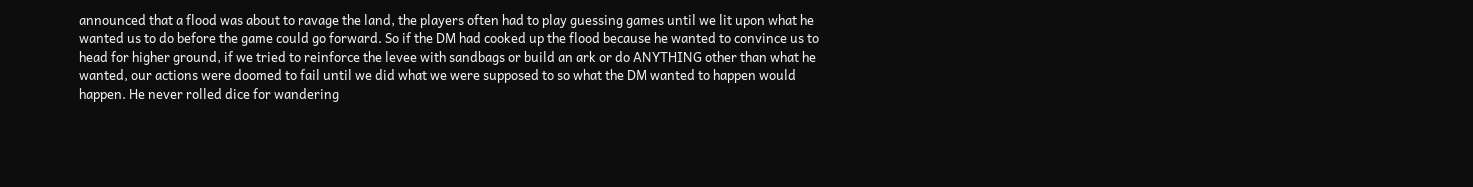announced that a flood was about to ravage the land, the players often had to play guessing games until we lit upon what he wanted us to do before the game could go forward. So if the DM had cooked up the flood because he wanted to convince us to head for higher ground, if we tried to reinforce the levee with sandbags or build an ark or do ANYTHING other than what he wanted, our actions were doomed to fail until we did what we were supposed to so what the DM wanted to happen would happen. He never rolled dice for wandering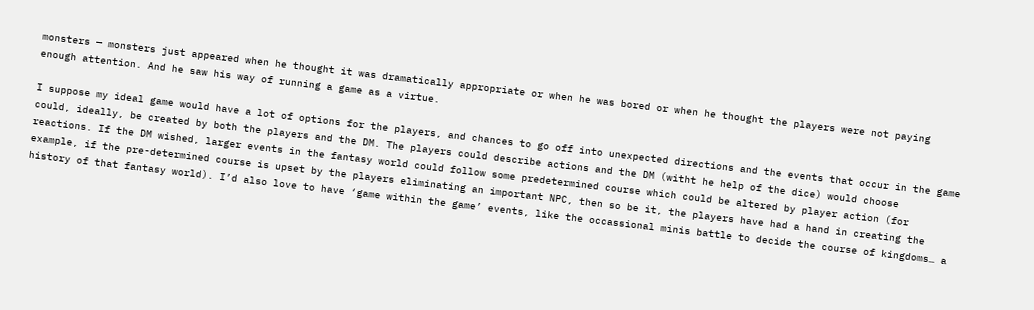monsters — monsters just appeared when he thought it was dramatically appropriate or when he was bored or when he thought the players were not paying enough attention. And he saw his way of running a game as a virtue.

I suppose my ideal game would have a lot of options for the players, and chances to go off into unexpected directions and the events that occur in the game could, ideally, be created by both the players and the DM. The players could describe actions and the DM (witht he help of the dice) would choose reactions. If the DM wished, larger events in the fantasy world could follow some predetermined course which could be altered by player action (for example, if the pre-determined course is upset by the players eliminating an important NPC, then so be it, the players have had a hand in creating the history of that fantasy world). I’d also love to have ‘game within the game’ events, like the occassional minis battle to decide the course of kingdoms… a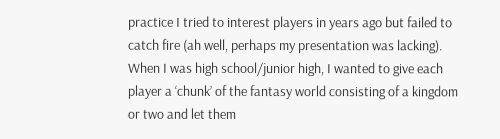practice I tried to interest players in years ago but failed to catch fire (ah well, perhaps my presentation was lacking). When I was high school/junior high, I wanted to give each player a ‘chunk’ of the fantasy world consisting of a kingdom or two and let them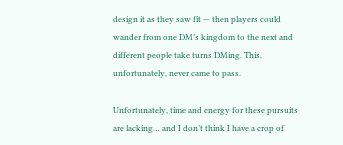design it as they saw fit — then players could wander from one DM’s kingdom to the next and different people take turns DMing. This, unfortunately, never came to pass.

Unfortunately, time and energy for these pursuits are lacking… and I don’t think I have a crop of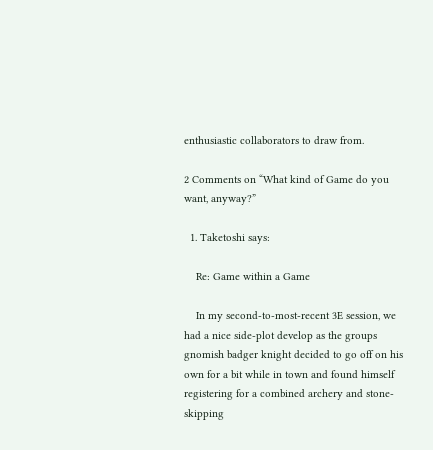enthusiastic collaborators to draw from.

2 Comments on “What kind of Game do you want, anyway?”

  1. Taketoshi says:

    Re: Game within a Game

    In my second-to-most-recent 3E session, we had a nice side-plot develop as the groups gnomish badger knight decided to go off on his own for a bit while in town and found himself registering for a combined archery and stone-skipping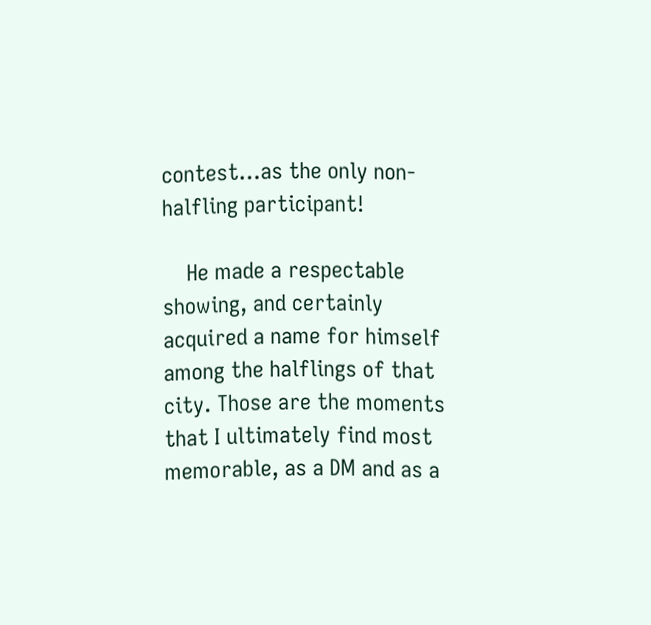contest…as the only non-halfling participant!

    He made a respectable showing, and certainly acquired a name for himself among the halflings of that city. Those are the moments that I ultimately find most memorable, as a DM and as a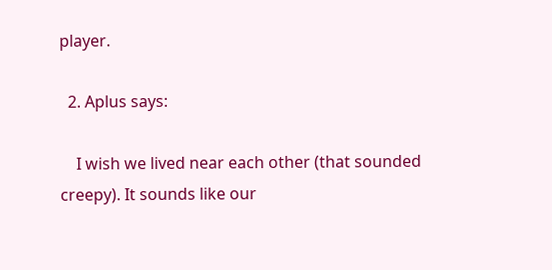player.

  2. Aplus says:

    I wish we lived near each other (that sounded creepy). It sounds like our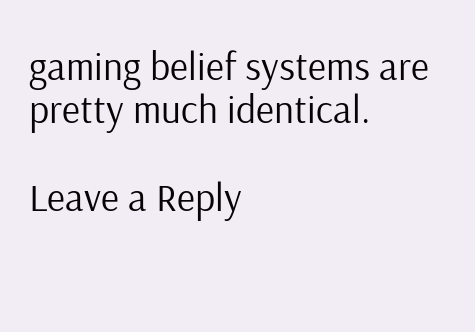gaming belief systems are pretty much identical.

Leave a Reply